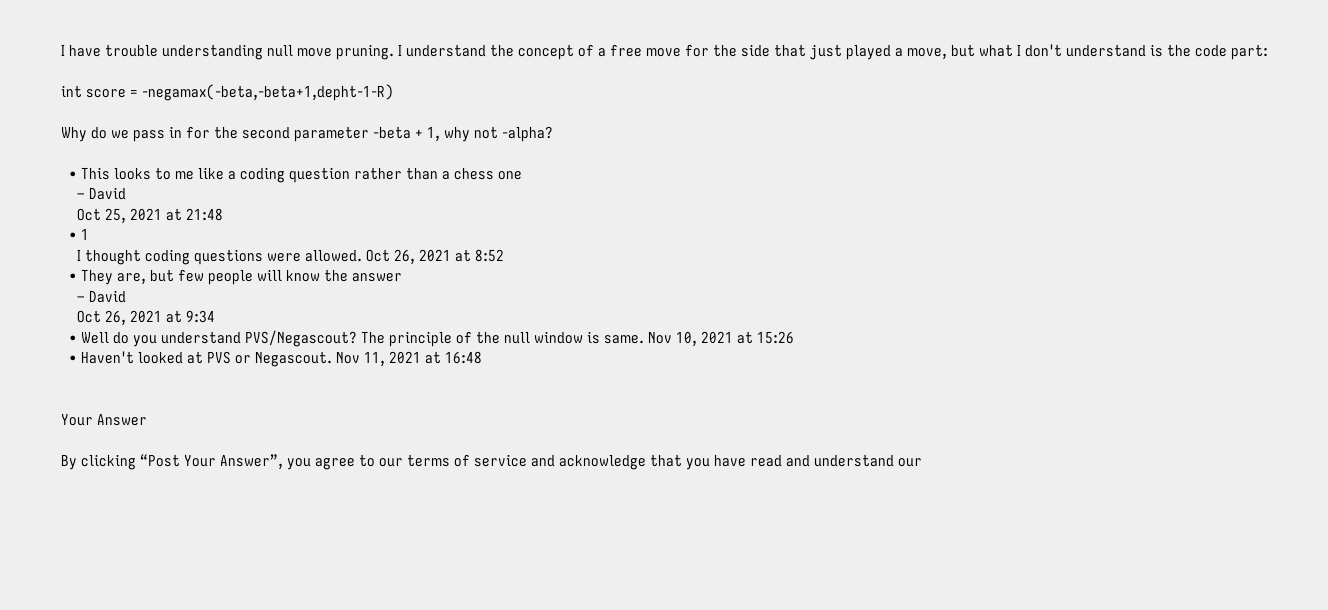I have trouble understanding null move pruning. I understand the concept of a free move for the side that just played a move, but what I don't understand is the code part:

int score = -negamax(-beta,-beta+1,depht-1-R)

Why do we pass in for the second parameter -beta + 1, why not -alpha?

  • This looks to me like a coding question rather than a chess one
    – David
    Oct 25, 2021 at 21:48
  • 1
    I thought coding questions were allowed. Oct 26, 2021 at 8:52
  • They are, but few people will know the answer
    – David
    Oct 26, 2021 at 9:34
  • Well do you understand PVS/Negascout? The principle of the null window is same. Nov 10, 2021 at 15:26
  • Haven't looked at PVS or Negascout. Nov 11, 2021 at 16:48


Your Answer

By clicking “Post Your Answer”, you agree to our terms of service and acknowledge that you have read and understand our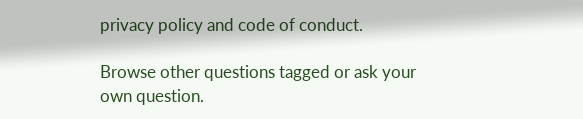privacy policy and code of conduct.

Browse other questions tagged or ask your own question.